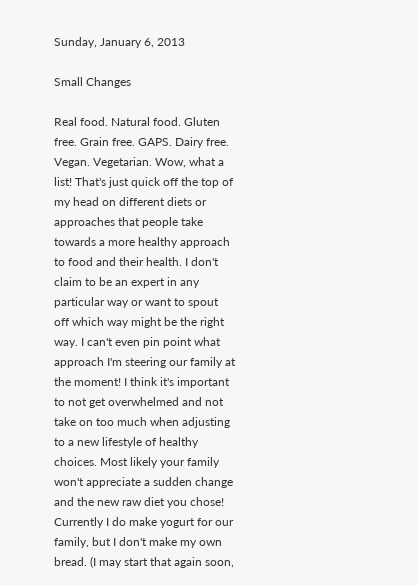Sunday, January 6, 2013

Small Changes

Real food. Natural food. Gluten free. Grain free. GAPS. Dairy free. Vegan. Vegetarian. Wow, what a list! That's just quick off the top of my head on different diets or approaches that people take towards a more healthy approach to food and their health. I don't claim to be an expert in any particular way or want to spout off which way might be the right way. I can't even pin point what approach I'm steering our family at the moment! I think it's important to not get overwhelmed and not take on too much when adjusting to a new lifestyle of healthy choices. Most likely your family won't appreciate a sudden change and the new raw diet you chose! Currently I do make yogurt for our family, but I don't make my own bread. (I may start that again soon,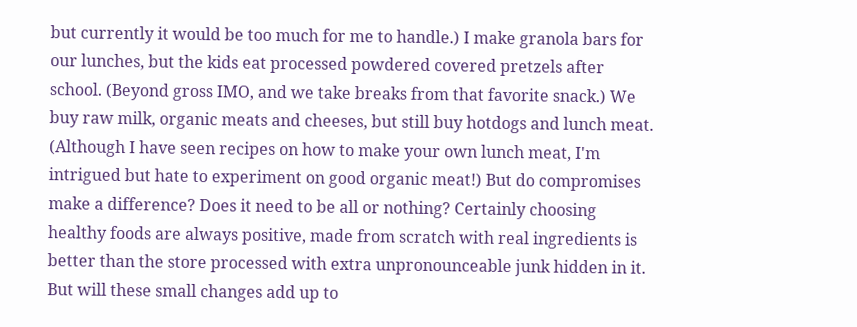but currently it would be too much for me to handle.) I make granola bars for our lunches, but the kids eat processed powdered covered pretzels after school. (Beyond gross IMO, and we take breaks from that favorite snack.) We buy raw milk, organic meats and cheeses, but still buy hotdogs and lunch meat. (Although I have seen recipes on how to make your own lunch meat, I'm intrigued but hate to experiment on good organic meat!) But do compromises make a difference? Does it need to be all or nothing? Certainly choosing healthy foods are always positive, made from scratch with real ingredients is better than the store processed with extra unpronounceable junk hidden in it. But will these small changes add up to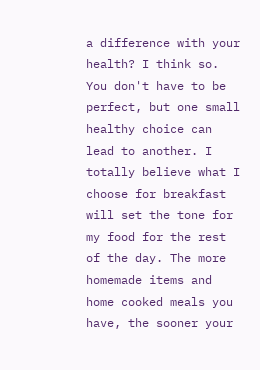a difference with your health? I think so. You don't have to be perfect, but one small healthy choice can lead to another. I totally believe what I choose for breakfast will set the tone for my food for the rest of the day. The more homemade items and home cooked meals you have, the sooner your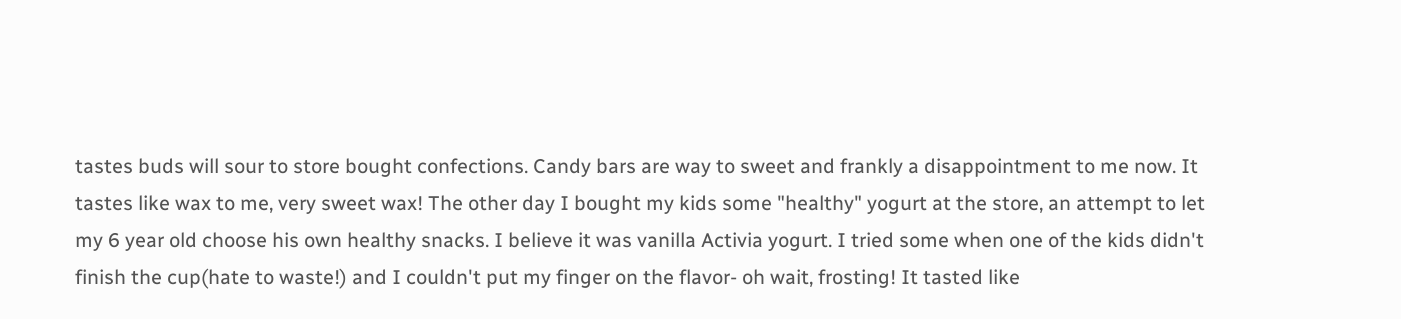tastes buds will sour to store bought confections. Candy bars are way to sweet and frankly a disappointment to me now. It tastes like wax to me, very sweet wax! The other day I bought my kids some "healthy" yogurt at the store, an attempt to let my 6 year old choose his own healthy snacks. I believe it was vanilla Activia yogurt. I tried some when one of the kids didn't finish the cup(hate to waste!) and I couldn't put my finger on the flavor- oh wait, frosting! It tasted like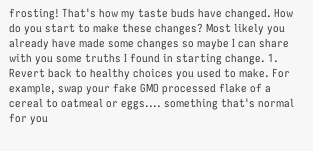frosting! That's how my taste buds have changed. How do you start to make these changes? Most likely you already have made some changes so maybe I can share with you some truths I found in starting change. 1. Revert back to healthy choices you used to make. For example, swap your fake GMO processed flake of a cereal to oatmeal or eggs.... something that's normal for you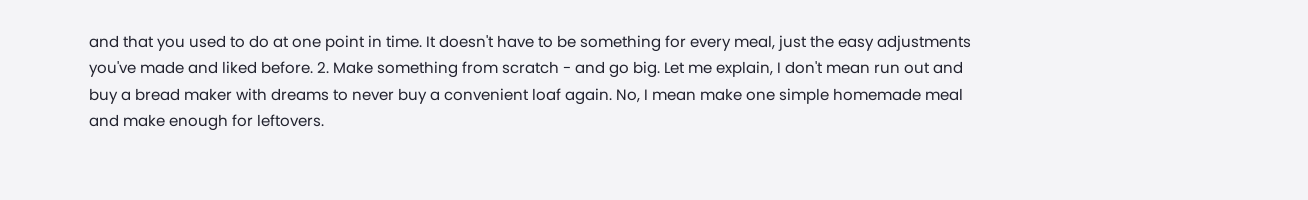and that you used to do at one point in time. It doesn't have to be something for every meal, just the easy adjustments you've made and liked before. 2. Make something from scratch - and go big. Let me explain, I don't mean run out and buy a bread maker with dreams to never buy a convenient loaf again. No, I mean make one simple homemade meal and make enough for leftovers.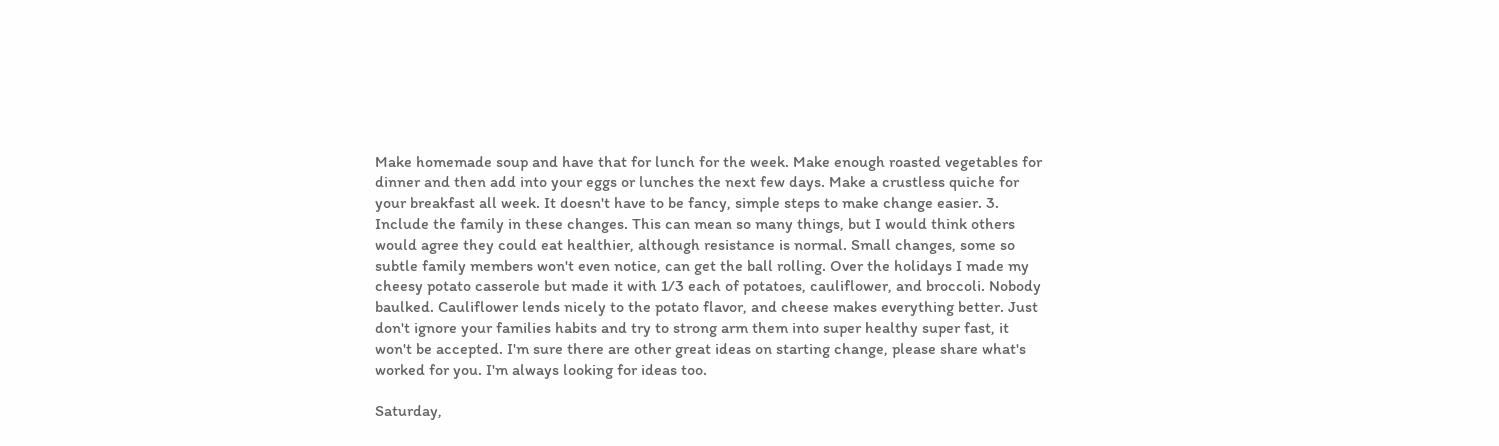Make homemade soup and have that for lunch for the week. Make enough roasted vegetables for dinner and then add into your eggs or lunches the next few days. Make a crustless quiche for your breakfast all week. It doesn't have to be fancy, simple steps to make change easier. 3. Include the family in these changes. This can mean so many things, but I would think others would agree they could eat healthier, although resistance is normal. Small changes, some so subtle family members won't even notice, can get the ball rolling. Over the holidays I made my cheesy potato casserole but made it with 1/3 each of potatoes, cauliflower, and broccoli. Nobody baulked. Cauliflower lends nicely to the potato flavor, and cheese makes everything better. Just don't ignore your families habits and try to strong arm them into super healthy super fast, it won't be accepted. I'm sure there are other great ideas on starting change, please share what's worked for you. I'm always looking for ideas too.

Saturday,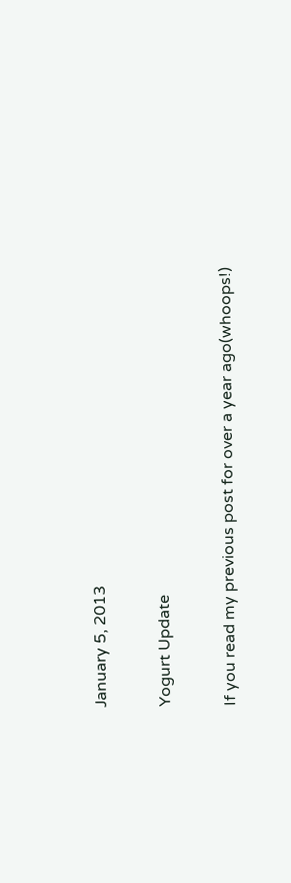January 5, 2013

Yogurt Update

If you read my previous post for over a year ago(whoops!)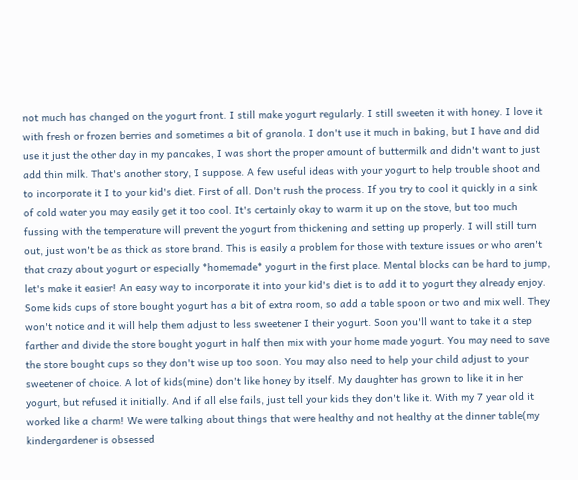not much has changed on the yogurt front. I still make yogurt regularly. I still sweeten it with honey. I love it with fresh or frozen berries and sometimes a bit of granola. I don't use it much in baking, but I have and did use it just the other day in my pancakes, I was short the proper amount of buttermilk and didn't want to just add thin milk. That's another story, I suppose. A few useful ideas with your yogurt to help trouble shoot and to incorporate it I to your kid's diet. First of all. Don't rush the process. If you try to cool it quickly in a sink of cold water you may easily get it too cool. It's certainly okay to warm it up on the stove, but too much fussing with the temperature will prevent the yogurt from thickening and setting up properly. I will still turn out, just won't be as thick as store brand. This is easily a problem for those with texture issues or who aren't that crazy about yogurt or especially *homemade* yogurt in the first place. Mental blocks can be hard to jump, let's make it easier! An easy way to incorporate it into your kid's diet is to add it to yogurt they already enjoy. Some kids cups of store bought yogurt has a bit of extra room, so add a table spoon or two and mix well. They won't notice and it will help them adjust to less sweetener I their yogurt. Soon you'll want to take it a step farther and divide the store bought yogurt in half then mix with your home made yogurt. You may need to save the store bought cups so they don't wise up too soon. You may also need to help your child adjust to your sweetener of choice. A lot of kids(mine) don't like honey by itself. My daughter has grown to like it in her yogurt, but refused it initially. And if all else fails, just tell your kids they don't like it. With my 7 year old it worked like a charm! We were talking about things that were healthy and not healthy at the dinner table(my kindergardener is obsessed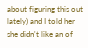about figuring this out lately) and I told her she didn't like an of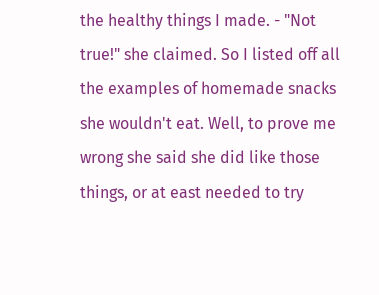the healthy things I made. - "Not true!" she claimed. So I listed off all the examples of homemade snacks she wouldn't eat. Well, to prove me wrong she said she did like those things, or at east needed to try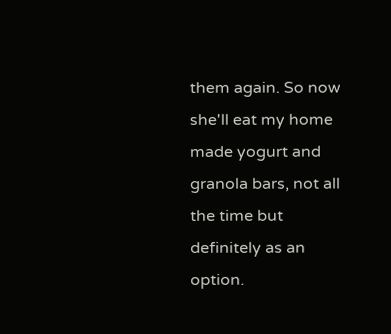them again. So now she'll eat my home made yogurt and granola bars, not all the time but definitely as an option.